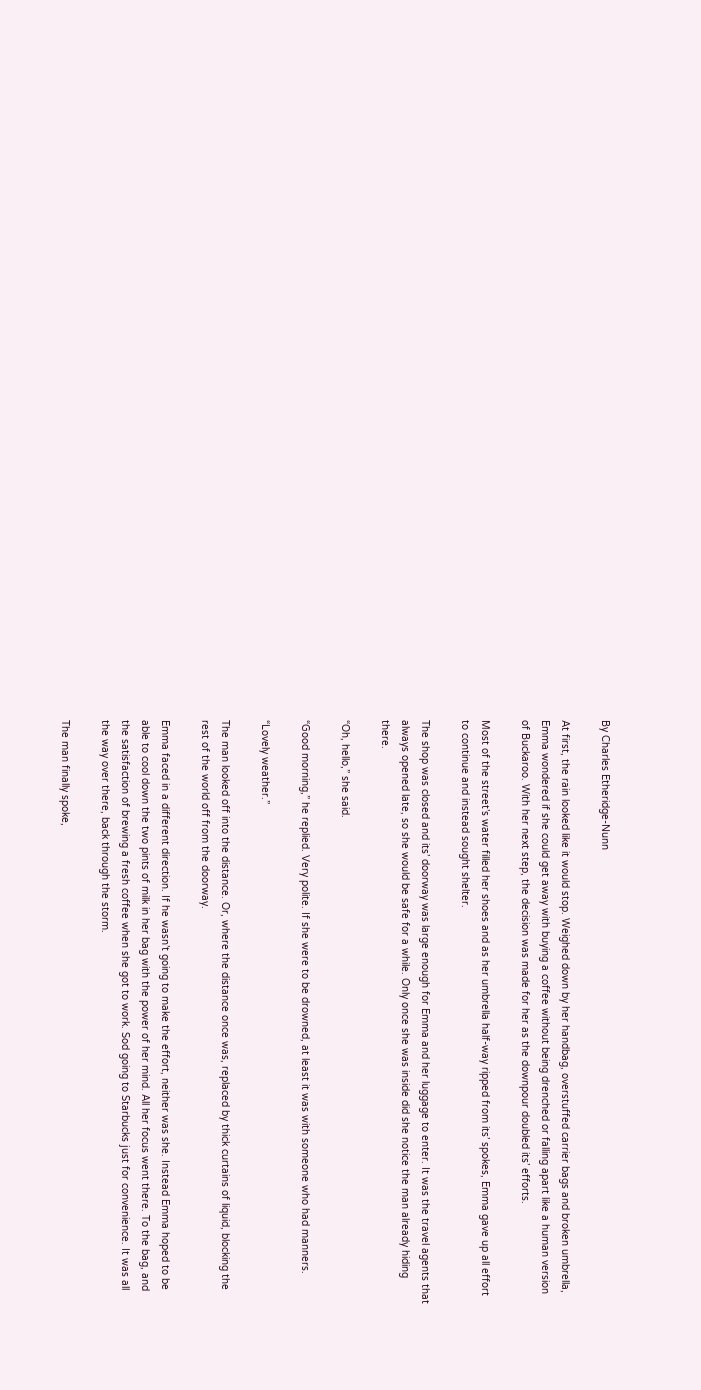By Charles Etheridge-Nunn

At first, the rain looked like it would stop. Weighed down by her handbag, overstuffed carrier bags and broken umbrella, Emma wondered if she could get away with buying a coffee without being drenched or falling apart like a human version of Buckaroo. With her next step, the decision was made for her as the downpour doubled its’ efforts.

Most of the street’s water filled her shoes and as her umbrella half-way ripped from its’ spokes, Emma gave up all effort to continue and instead sought shelter.

The shop was closed and its’ doorway was large enough for Emma and her luggage to enter. It was the travel agents that always opened late, so she would be safe for a while. Only once she was inside did she notice the man already hiding there.

“Oh, hello,” she said.

“Good morning,” he replied. Very polite. If she were to be drowned, at least it was with someone who had manners.

“Lovely weather.”

The man looked off into the distance. Or, where the distance once was, replaced by thick curtains of liquid, blocking the rest of the world off from the doorway.

Emma faced in a different direction. If he wasn’t going to make the effort, neither was she. Instead Emma hoped to be able to cool down the two pints of milk in her bag with the power of her mind. All her focus went there. To the bag, and the satisfaction of brewing a fresh coffee when she got to work. Sod going to Starbucks just for convenience. It was all the way over there, back through the storm.

The man finally spoke,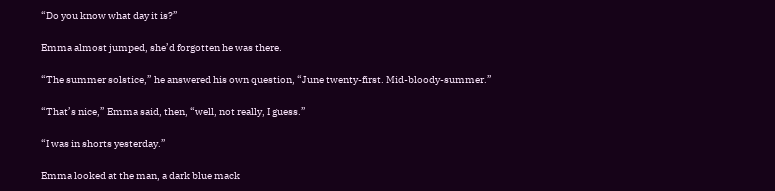“Do you know what day it is?”

Emma almost jumped, she’d forgotten he was there.

“The summer solstice,” he answered his own question, “June twenty-first. Mid-bloody-summer.”

“That’s nice,” Emma said, then, “well, not really, I guess.”

“I was in shorts yesterday.”

Emma looked at the man, a dark blue mack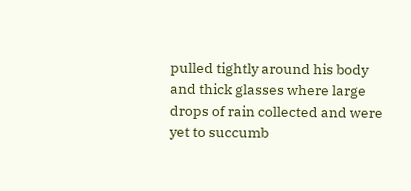pulled tightly around his body and thick glasses where large drops of rain collected and were yet to succumb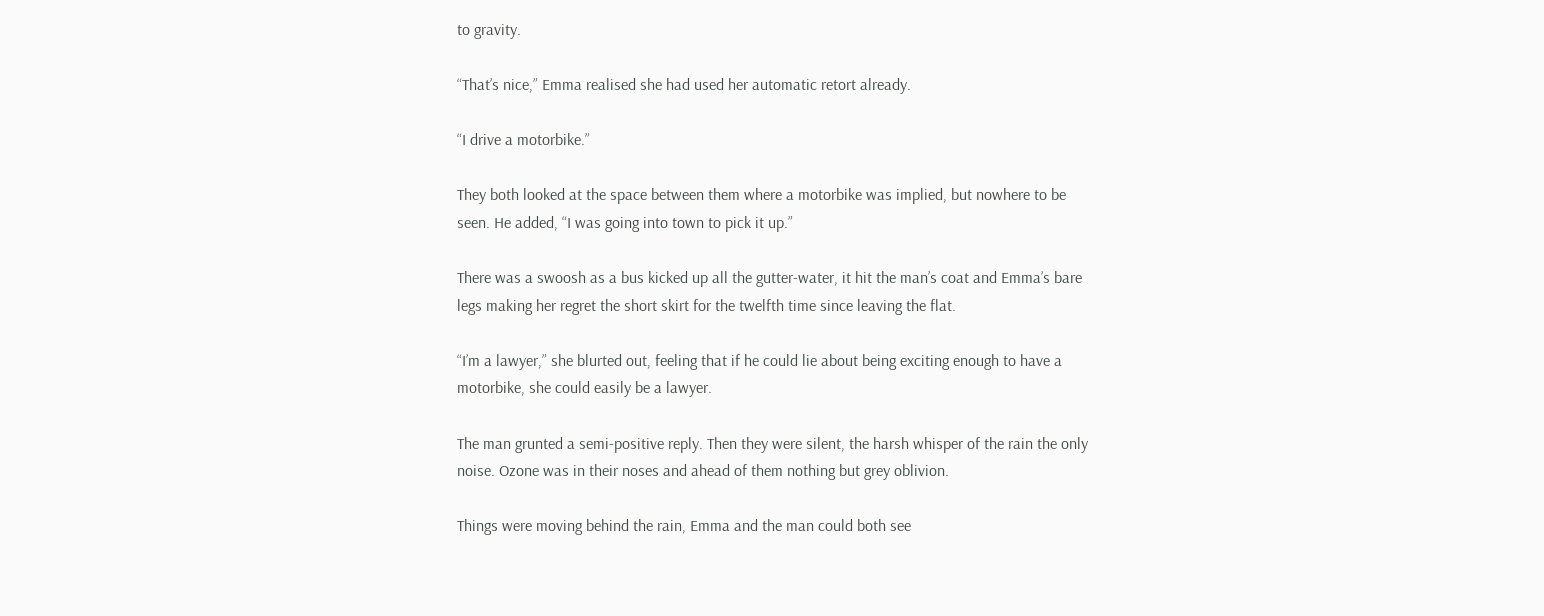to gravity.

“That’s nice,” Emma realised she had used her automatic retort already.

“I drive a motorbike.”

They both looked at the space between them where a motorbike was implied, but nowhere to be seen. He added, “I was going into town to pick it up.”

There was a swoosh as a bus kicked up all the gutter-water, it hit the man’s coat and Emma’s bare legs making her regret the short skirt for the twelfth time since leaving the flat.

“I’m a lawyer,” she blurted out, feeling that if he could lie about being exciting enough to have a motorbike, she could easily be a lawyer.

The man grunted a semi-positive reply. Then they were silent, the harsh whisper of the rain the only noise. Ozone was in their noses and ahead of them nothing but grey oblivion.

Things were moving behind the rain, Emma and the man could both see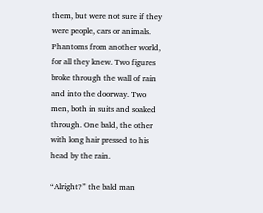them, but were not sure if they were people, cars or animals. Phantoms from another world, for all they knew. Two figures broke through the wall of rain and into the doorway. Two men, both in suits and soaked through. One bald, the other with long hair pressed to his head by the rain.

“Alright?” the bald man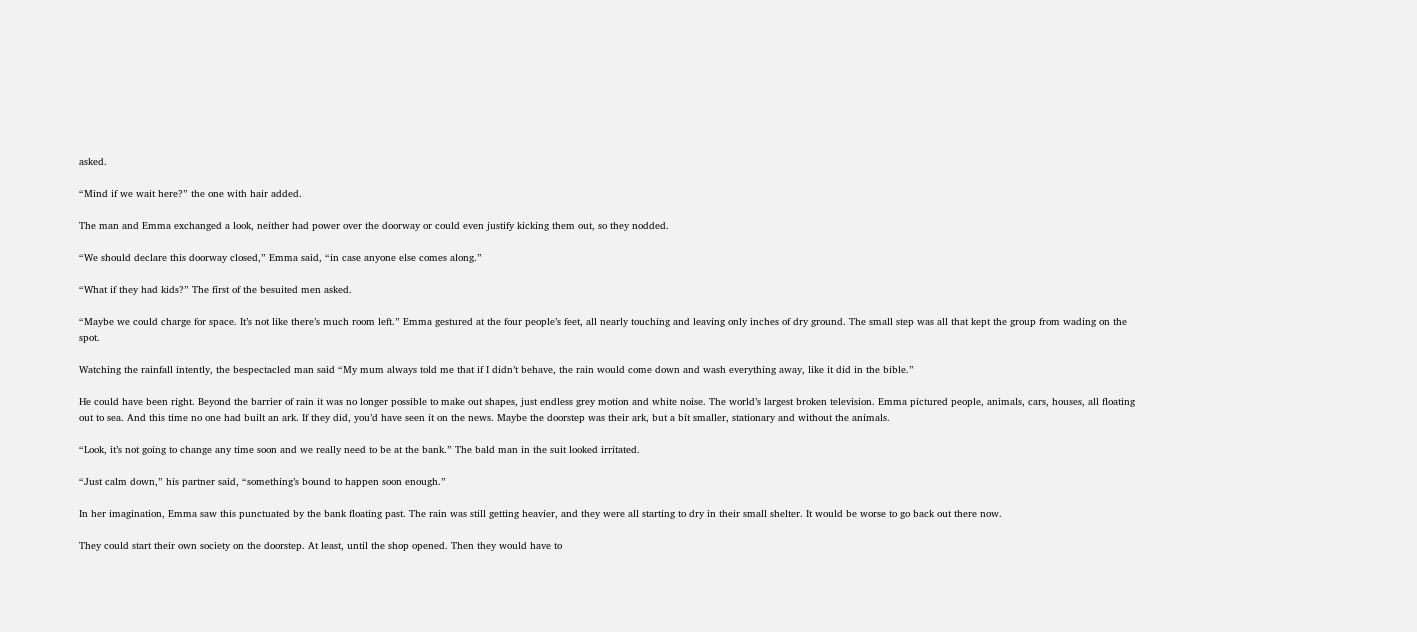asked.

“Mind if we wait here?” the one with hair added.

The man and Emma exchanged a look, neither had power over the doorway or could even justify kicking them out, so they nodded.

“We should declare this doorway closed,” Emma said, “in case anyone else comes along.”

“What if they had kids?” The first of the besuited men asked.

“Maybe we could charge for space. It’s not like there’s much room left.” Emma gestured at the four people’s feet, all nearly touching and leaving only inches of dry ground. The small step was all that kept the group from wading on the spot.

Watching the rainfall intently, the bespectacled man said “My mum always told me that if I didn’t behave, the rain would come down and wash everything away, like it did in the bible.”

He could have been right. Beyond the barrier of rain it was no longer possible to make out shapes, just endless grey motion and white noise. The world’s largest broken television. Emma pictured people, animals, cars, houses, all floating out to sea. And this time no one had built an ark. If they did, you’d have seen it on the news. Maybe the doorstep was their ark, but a bit smaller, stationary and without the animals.

“Look, it’s not going to change any time soon and we really need to be at the bank.” The bald man in the suit looked irritated.

“Just calm down,” his partner said, “something’s bound to happen soon enough.”

In her imagination, Emma saw this punctuated by the bank floating past. The rain was still getting heavier, and they were all starting to dry in their small shelter. It would be worse to go back out there now.

They could start their own society on the doorstep. At least, until the shop opened. Then they would have to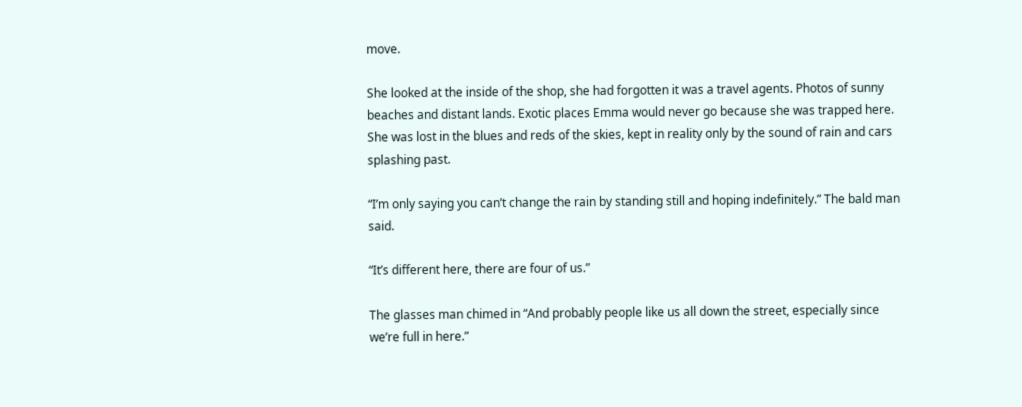move.

She looked at the inside of the shop, she had forgotten it was a travel agents. Photos of sunny beaches and distant lands. Exotic places Emma would never go because she was trapped here. She was lost in the blues and reds of the skies, kept in reality only by the sound of rain and cars splashing past.

“I’m only saying you can’t change the rain by standing still and hoping indefinitely.” The bald man said.

“It’s different here, there are four of us.”

The glasses man chimed in “And probably people like us all down the street, especially since we’re full in here.”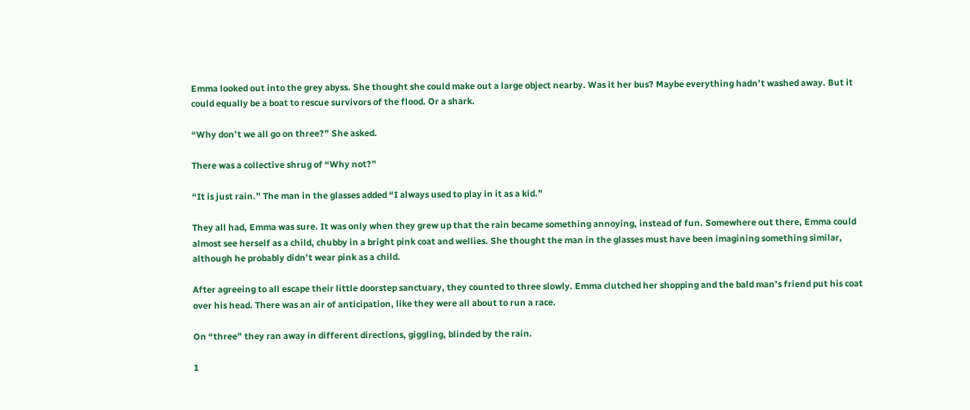Emma looked out into the grey abyss. She thought she could make out a large object nearby. Was it her bus? Maybe everything hadn’t washed away. But it could equally be a boat to rescue survivors of the flood. Or a shark.

“Why don’t we all go on three?” She asked.

There was a collective shrug of “Why not?”

“It is just rain.” The man in the glasses added “I always used to play in it as a kid.”

They all had, Emma was sure. It was only when they grew up that the rain became something annoying, instead of fun. Somewhere out there, Emma could almost see herself as a child, chubby in a bright pink coat and wellies. She thought the man in the glasses must have been imagining something similar, although he probably didn’t wear pink as a child.

After agreeing to all escape their little doorstep sanctuary, they counted to three slowly. Emma clutched her shopping and the bald man’s friend put his coat over his head. There was an air of anticipation, like they were all about to run a race.

On “three” they ran away in different directions, giggling, blinded by the rain.

1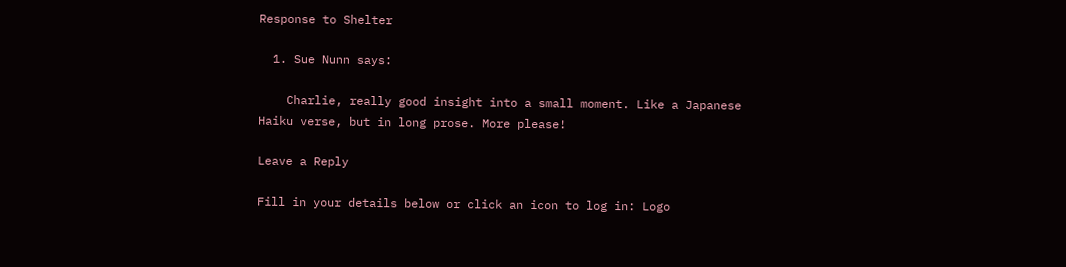Response to Shelter

  1. Sue Nunn says:

    Charlie, really good insight into a small moment. Like a Japanese Haiku verse, but in long prose. More please!

Leave a Reply

Fill in your details below or click an icon to log in: Logo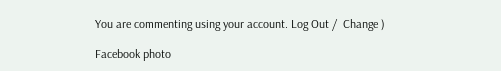You are commenting using your account. Log Out /  Change )

Facebook photo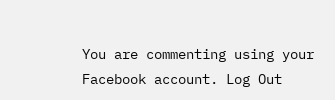You are commenting using your Facebook account. Log Out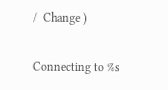/  Change )

Connecting to %s